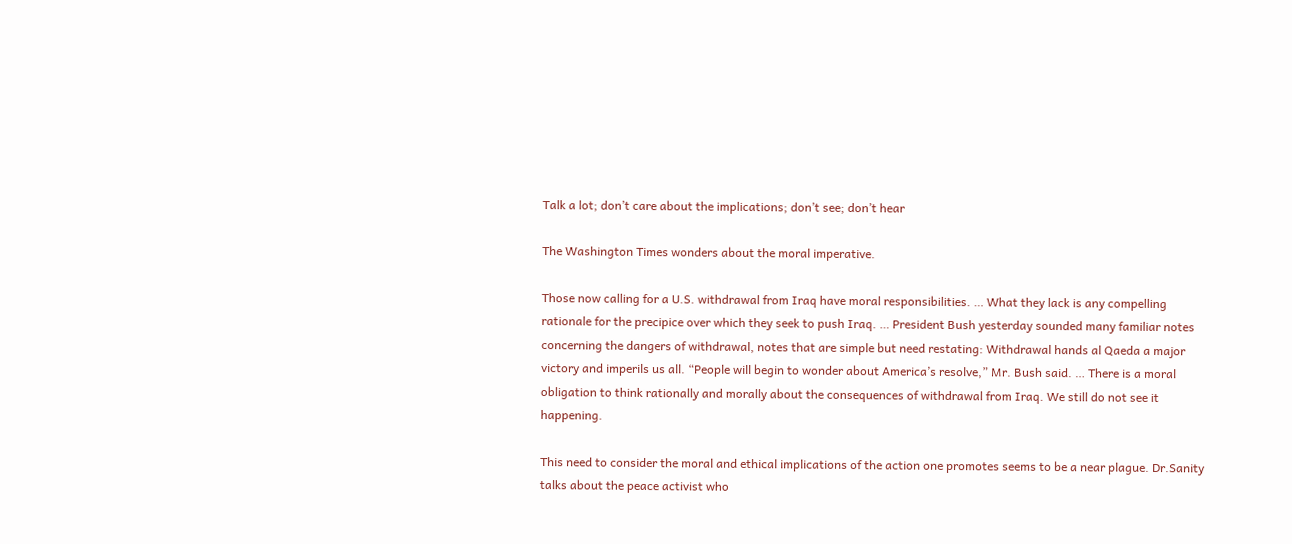Talk a lot; don’t care about the implications; don’t see; don’t hear

The Washington Times wonders about the moral imperative.

Those now calling for a U.S. withdrawal from Iraq have moral responsibilities. … What they lack is any compelling rationale for the precipice over which they seek to push Iraq. … President Bush yesterday sounded many familiar notes concerning the dangers of withdrawal, notes that are simple but need restating: Withdrawal hands al Qaeda a major victory and imperils us all. “People will begin to wonder about America’s resolve,” Mr. Bush said. … There is a moral obligation to think rationally and morally about the consequences of withdrawal from Iraq. We still do not see it happening.

This need to consider the moral and ethical implications of the action one promotes seems to be a near plague. Dr.Sanity talks about the peace activist who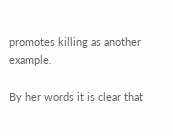promotes killing as another example.

By her words it is clear that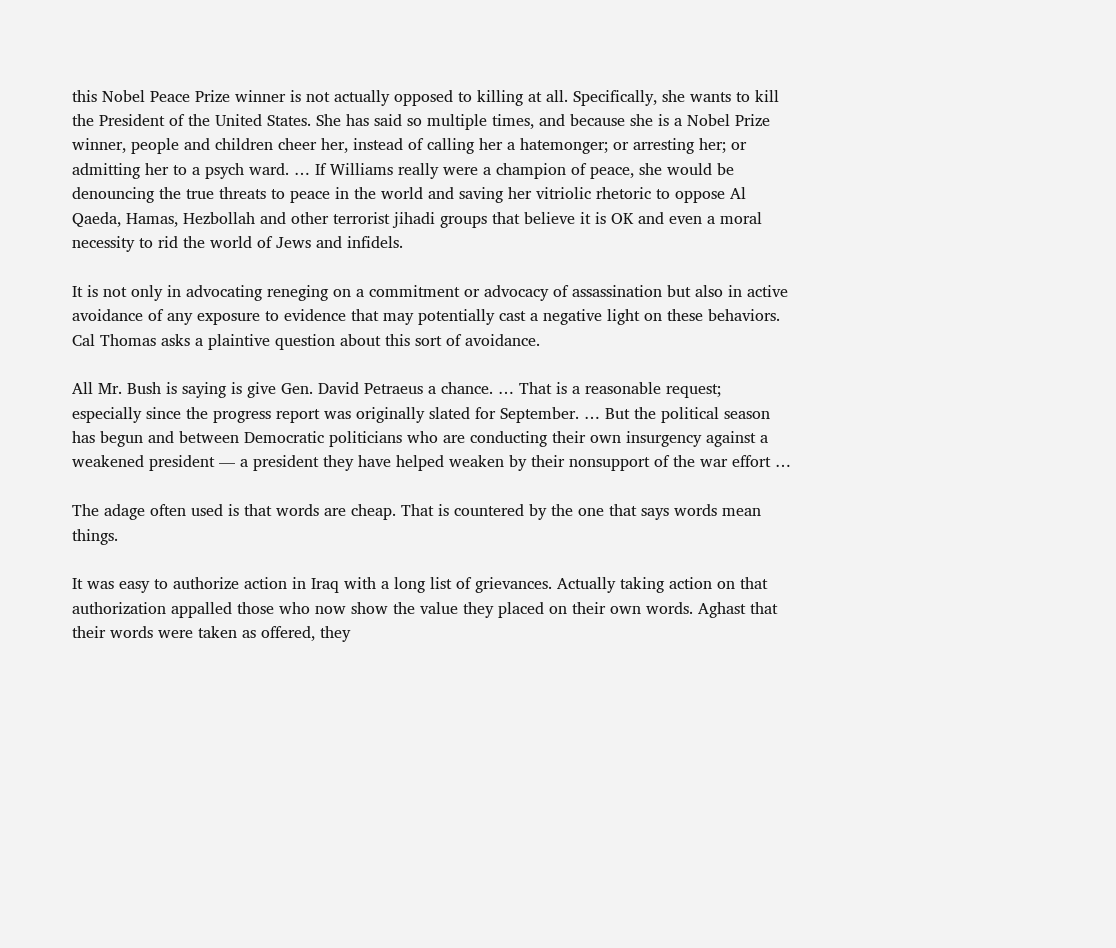this Nobel Peace Prize winner is not actually opposed to killing at all. Specifically, she wants to kill the President of the United States. She has said so multiple times, and because she is a Nobel Prize winner, people and children cheer her, instead of calling her a hatemonger; or arresting her; or admitting her to a psych ward. … If Williams really were a champion of peace, she would be denouncing the true threats to peace in the world and saving her vitriolic rhetoric to oppose Al Qaeda, Hamas, Hezbollah and other terrorist jihadi groups that believe it is OK and even a moral necessity to rid the world of Jews and infidels.

It is not only in advocating reneging on a commitment or advocacy of assassination but also in active avoidance of any exposure to evidence that may potentially cast a negative light on these behaviors. Cal Thomas asks a plaintive question about this sort of avoidance.

All Mr. Bush is saying is give Gen. David Petraeus a chance. … That is a reasonable request; especially since the progress report was originally slated for September. … But the political season has begun and between Democratic politicians who are conducting their own insurgency against a weakened president — a president they have helped weaken by their nonsupport of the war effort …

The adage often used is that words are cheap. That is countered by the one that says words mean things.

It was easy to authorize action in Iraq with a long list of grievances. Actually taking action on that authorization appalled those who now show the value they placed on their own words. Aghast that their words were taken as offered, they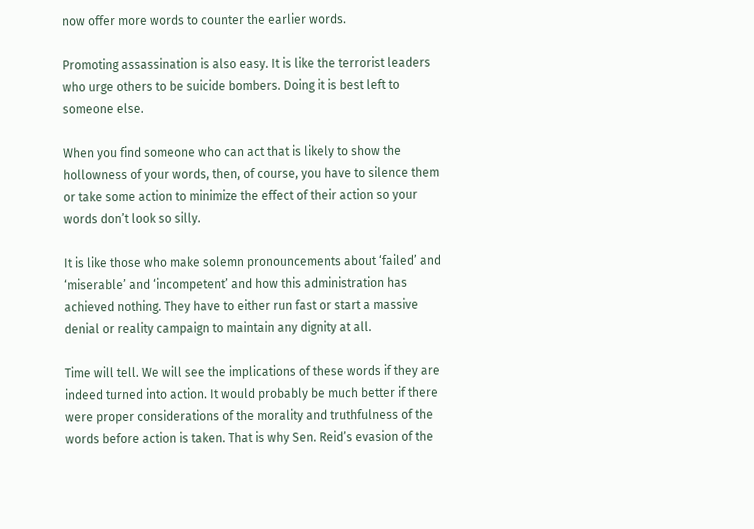now offer more words to counter the earlier words.

Promoting assassination is also easy. It is like the terrorist leaders who urge others to be suicide bombers. Doing it is best left to someone else.

When you find someone who can act that is likely to show the hollowness of your words, then, of course, you have to silence them or take some action to minimize the effect of their action so your words don’t look so silly.

It is like those who make solemn pronouncements about ‘failed’ and ‘miserable’ and ‘incompetent’ and how this administration has achieved nothing. They have to either run fast or start a massive denial or reality campaign to maintain any dignity at all.

Time will tell. We will see the implications of these words if they are indeed turned into action. It would probably be much better if there were proper considerations of the morality and truthfulness of the words before action is taken. That is why Sen. Reid’s evasion of the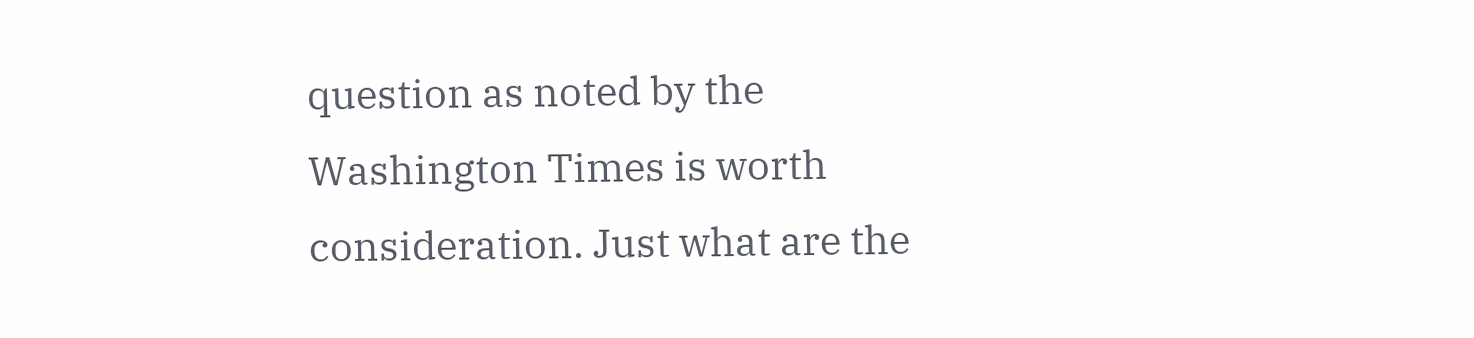question as noted by the Washington Times is worth consideration. Just what are the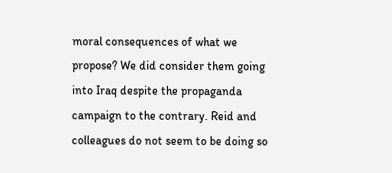moral consequences of what we propose? We did consider them going into Iraq despite the propaganda campaign to the contrary. Reid and colleagues do not seem to be doing so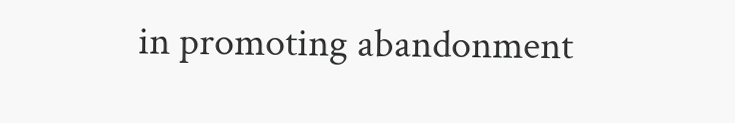in promoting abandonment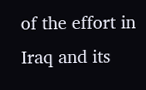of the effort in Iraq and its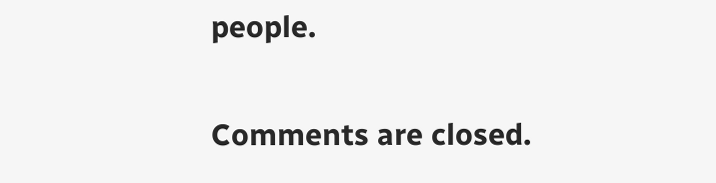people.

Comments are closed.